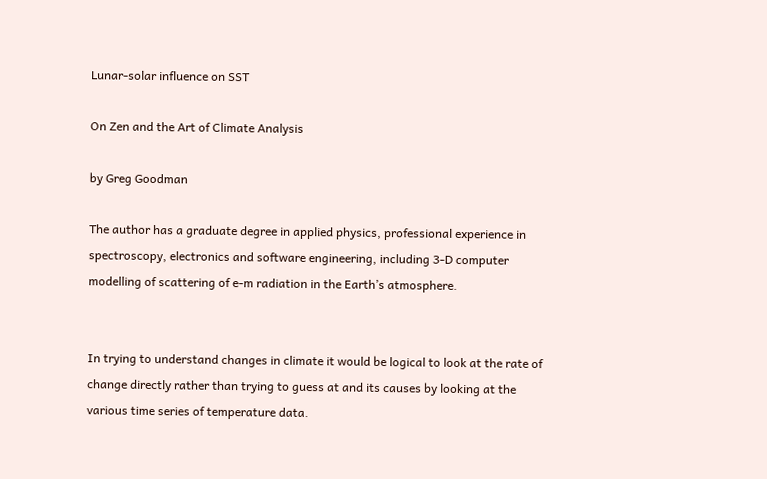Lunar-solar influence on SST

On Zen and the Art of Climate Analysis

by Greg Goodman

The author has a graduate degree in applied physics, professional experience in spectroscopy, electronics and software engineering, including 3-D computer modelling of scattering of e-m radiation in the Earth’s atmosphere.


In trying to understand changes in climate it would be logical to look at the rate of change directly rather than trying to guess at and its causes by looking at the various time series of temperature data.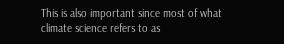This is also important since most of what climate science refers to as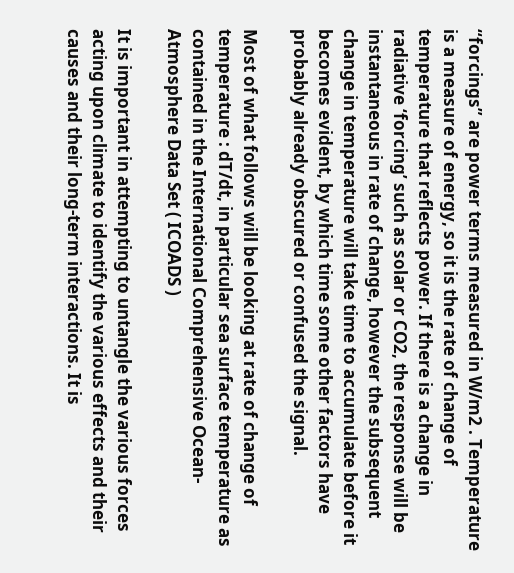“forcings” are power terms measured in W/m2 . Temperature is a measure of energy, so it is the rate of change of temperature that reflects power. If there is a change in radiative ‘forcing’ such as solar or CO2, the response will be instantaneous in rate of change, however the subsequent change in temperature will take time to accumulate before it becomes evident, by which time some other factors have probably already obscured or confused the signal.

Most of what follows will be looking at rate of change of temperature : dT/dt, in particular sea surface temperature as contained in the International Comprehensive Ocean-Atmosphere Data Set ( ICOADS )

It is important in attempting to untangle the various forces acting upon climate to identify the various effects and their causes and their long-term interactions. It is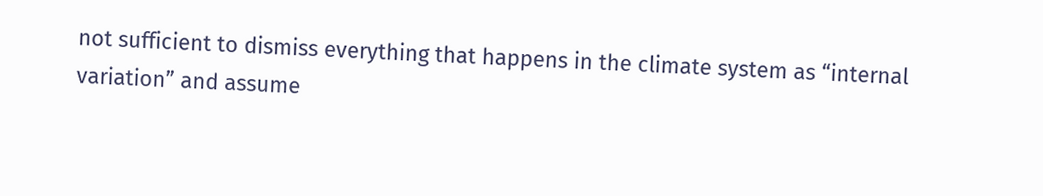not sufficient to dismiss everything that happens in the climate system as “internal variation” and assume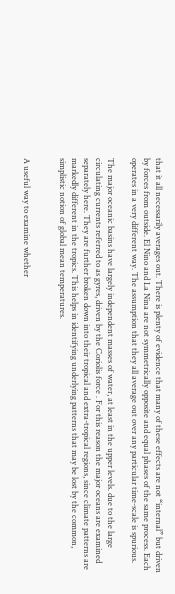that it all necessarily averages out. There is plenty of evidence that many of these effects are not “internal” but driven by forces from outside. El Nino and La Nina are not symmetrically opposite and equal phases of the same process. Each operates in a very different way. The assumption that they all average out over any particular time-scale is spurious.

The major oceanic basins have largely independent masses of water, at least in the upper levels. due to the large circulating currents referred to as gyres, driven by the Coriolis force . For this reason the major oceans are examined separately here. They are further broken down into their tropical and extra-tropical regions, since climate patterns are markedly different in the tropics. This helps in identifying underlying patterns that may be lost by the common, simplistic notion of global mean temperatures.


A useful way to examine whether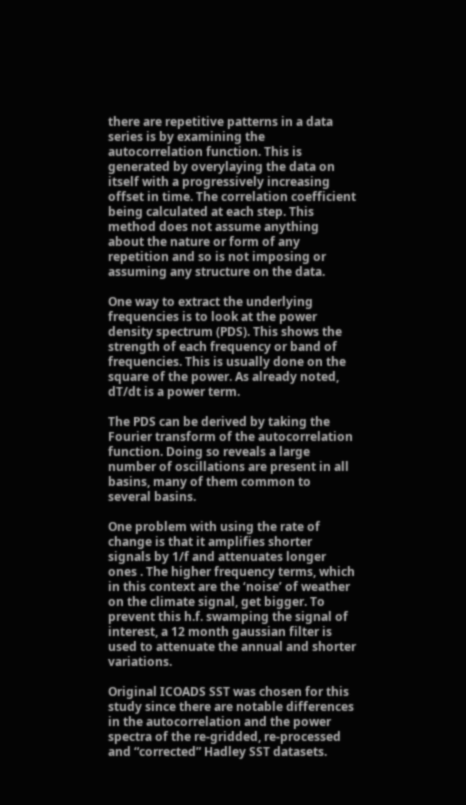there are repetitive patterns in a data series is by examining the autocorrelation function. This is generated by overylaying the data on itself with a progressively increasing offset in time. The correlation coefficient being calculated at each step. This method does not assume anything about the nature or form of any repetition and so is not imposing or assuming any structure on the data.

One way to extract the underlying frequencies is to look at the power density spectrum (PDS). This shows the strength of each frequency or band of frequencies. This is usually done on the square of the power. As already noted, dT/dt is a power term.

The PDS can be derived by taking the Fourier transform of the autocorrelation function. Doing so reveals a large number of oscillations are present in all basins, many of them common to several basins.

One problem with using the rate of change is that it amplifies shorter signals by 1/f and attenuates longer ones . The higher frequency terms, which in this context are the ‘noise’ of weather on the climate signal, get bigger. To prevent this h.f. swamping the signal of interest, a 12 month gaussian filter is used to attenuate the annual and shorter variations.

Original ICOADS SST was chosen for this study since there are notable differences in the autocorrelation and the power spectra of the re-gridded, re-processed and “corrected” Hadley SST datasets.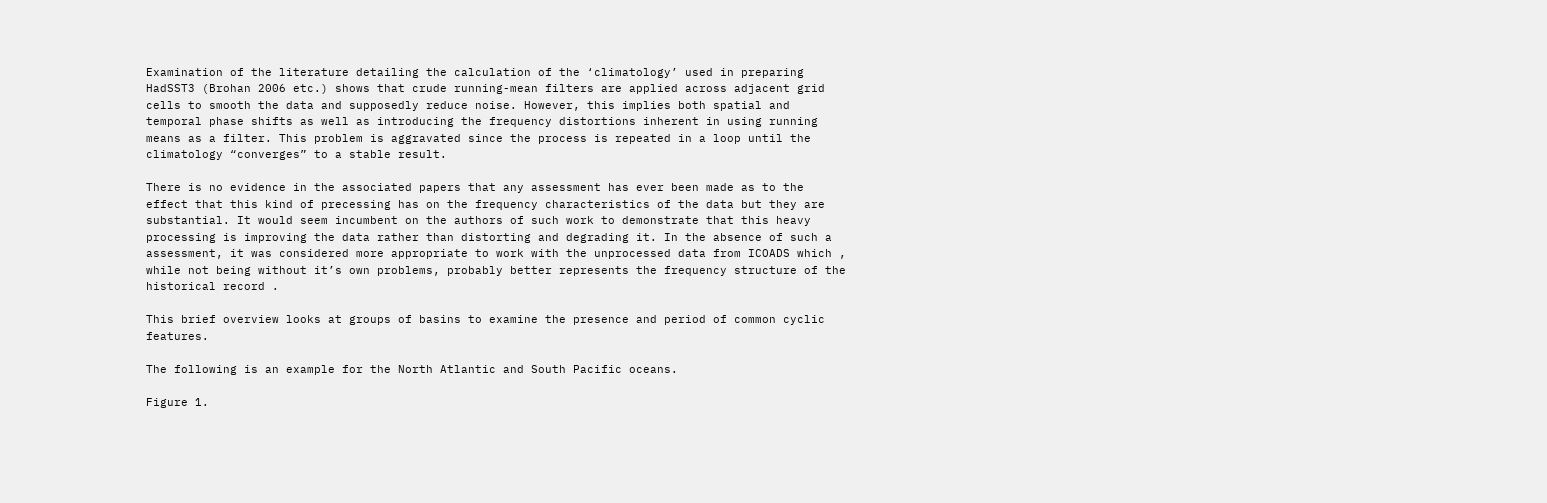Examination of the literature detailing the calculation of the ‘climatology’ used in preparing HadSST3 (Brohan 2006 etc.) shows that crude running-mean filters are applied across adjacent grid cells to smooth the data and supposedly reduce noise. However, this implies both spatial and temporal phase shifts as well as introducing the frequency distortions inherent in using running means as a filter. This problem is aggravated since the process is repeated in a loop until the climatology “converges” to a stable result.

There is no evidence in the associated papers that any assessment has ever been made as to the effect that this kind of precessing has on the frequency characteristics of the data but they are substantial. It would seem incumbent on the authors of such work to demonstrate that this heavy processing is improving the data rather than distorting and degrading it. In the absence of such a assessment, it was considered more appropriate to work with the unprocessed data from ICOADS which , while not being without it’s own problems, probably better represents the frequency structure of the historical record .

This brief overview looks at groups of basins to examine the presence and period of common cyclic features.

The following is an example for the North Atlantic and South Pacific oceans.

Figure 1.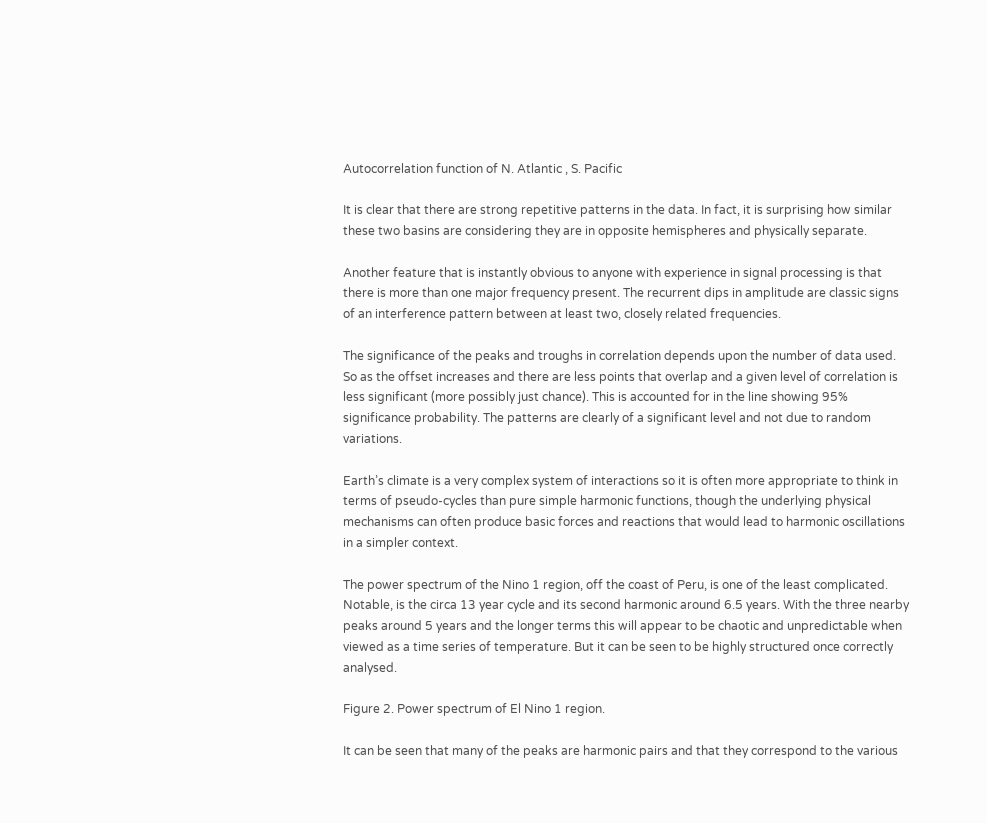Autocorrelation function of N. Atlantic , S. Pacific

It is clear that there are strong repetitive patterns in the data. In fact, it is surprising how similar these two basins are considering they are in opposite hemispheres and physically separate.

Another feature that is instantly obvious to anyone with experience in signal processing is that there is more than one major frequency present. The recurrent dips in amplitude are classic signs of an interference pattern between at least two, closely related frequencies.

The significance of the peaks and troughs in correlation depends upon the number of data used. So as the offset increases and there are less points that overlap and a given level of correlation is less significant (more possibly just chance). This is accounted for in the line showing 95% significance probability. The patterns are clearly of a significant level and not due to random variations.

Earth’s climate is a very complex system of interactions so it is often more appropriate to think in terms of pseudo-cycles than pure simple harmonic functions, though the underlying physical mechanisms can often produce basic forces and reactions that would lead to harmonic oscillations in a simpler context.

The power spectrum of the Nino 1 region, off the coast of Peru, is one of the least complicated. Notable, is the circa 13 year cycle and its second harmonic around 6.5 years. With the three nearby peaks around 5 years and the longer terms this will appear to be chaotic and unpredictable when viewed as a time series of temperature. But it can be seen to be highly structured once correctly analysed.

Figure 2. Power spectrum of El Nino 1 region.

It can be seen that many of the peaks are harmonic pairs and that they correspond to the various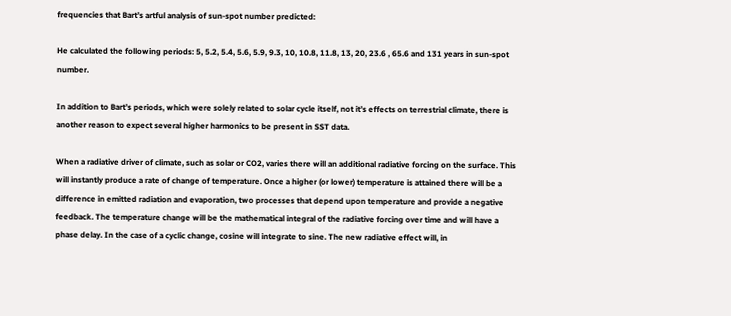frequencies that Bart’s artful analysis of sun-spot number predicted:

He calculated the following periods: 5, 5.2, 5.4, 5.6, 5.9, 9.3, 10, 10.8, 11.8, 13, 20, 23.6 , 65.6 and 131 years in sun-spot number.

In addition to Bart’s periods, which were solely related to solar cycle itself, not it’s effects on terrestrial climate, there is another reason to expect several higher harmonics to be present in SST data.

When a radiative driver of climate, such as solar or CO2, varies there will an additional radiative forcing on the surface. This will instantly produce a rate of change of temperature. Once a higher (or lower) temperature is attained there will be a difference in emitted radiation and evaporation, two processes that depend upon temperature and provide a negative feedback. The temperature change will be the mathematical integral of the radiative forcing over time and will have a phase delay. In the case of a cyclic change, cosine will integrate to sine. The new radiative effect will, in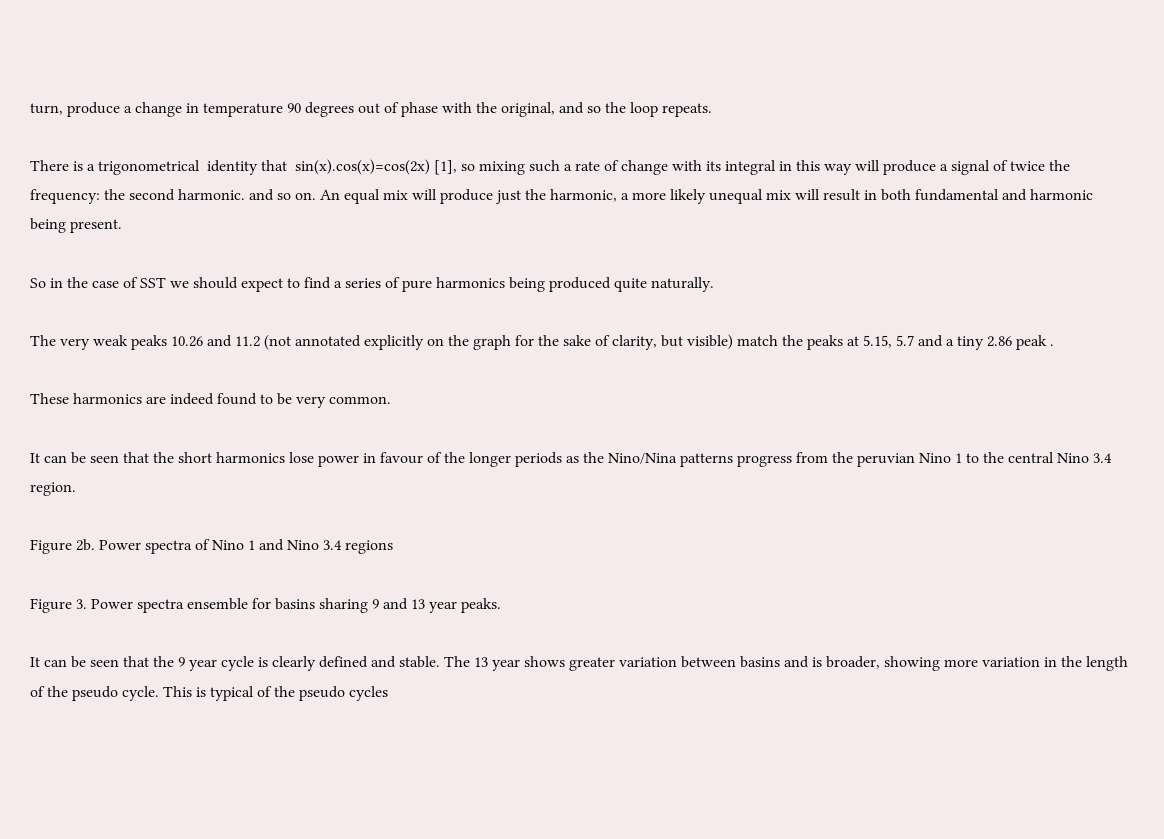turn, produce a change in temperature 90 degrees out of phase with the original, and so the loop repeats.

There is a trigonometrical  identity that  sin(x).cos(x)=cos(2x) [1], so mixing such a rate of change with its integral in this way will produce a signal of twice the frequency: the second harmonic. and so on. An equal mix will produce just the harmonic, a more likely unequal mix will result in both fundamental and harmonic being present.

So in the case of SST we should expect to find a series of pure harmonics being produced quite naturally.

The very weak peaks 10.26 and 11.2 (not annotated explicitly on the graph for the sake of clarity, but visible) match the peaks at 5.15, 5.7 and a tiny 2.86 peak .

These harmonics are indeed found to be very common.

It can be seen that the short harmonics lose power in favour of the longer periods as the Nino/Nina patterns progress from the peruvian Nino 1 to the central Nino 3.4 region.

Figure 2b. Power spectra of Nino 1 and Nino 3.4 regions

Figure 3. Power spectra ensemble for basins sharing 9 and 13 year peaks.

It can be seen that the 9 year cycle is clearly defined and stable. The 13 year shows greater variation between basins and is broader, showing more variation in the length of the pseudo cycle. This is typical of the pseudo cycles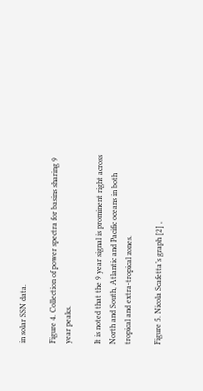in solar SSN data.

Figure 4. Collection of power spectra for basins sharing 9 year peaks.

It is noted that the 9 year signal is prominent right across North and South, Atlantic and Pacific oceans in both tropical and extra-tropical zones.

Figure 5. Nicola Scafetta’s graph [2] ,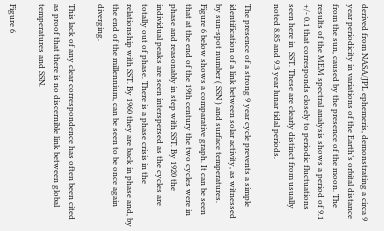derived from NASA/JPL ephemeris, demonstrating a circa 9 year periodicity in variations of the Earth’s orbital distance from the sun, caused by the presence of the moon. The results of the MEM spectral analysis shows a period of 9.1 +/- 0.1 that corresponds closely to periodic fluctuations seen here in  SST. These are clearly distinct from usually noted 8.85 and 9.3 year lunar tidal periods.

The presence of a strong 9 year cycle prevents a simple identification of a link between solar activity, as witnessed by sun-spot number ( SSN ) and surface temperatures. Figure 6 below shows a comparative graph. It can be seen that at the end of the 19th century the two cycles were in phase and reasonably in step with SST. By 1920 the individual peaks are seen interspersed as the cycles are totally out of phase. There is a phase crisis in the relationship with SST. By 1960 they are back in phase and, by the end of the millennium, can be seen to be once again diverging.

This lack of any clear correspondence has often been cited as proof that there is no discernible link between global temperatures and SSN.

Figure 6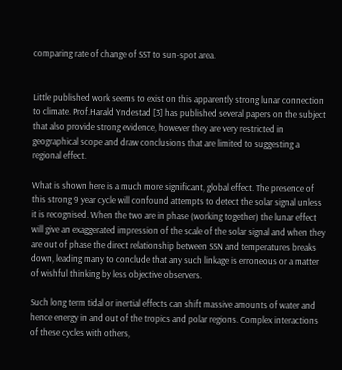comparing rate of change of SST to sun-spot area.


Little published work seems to exist on this apparently strong lunar connection to climate. Prof.Harald Yndestad [3] has published several papers on the subject that also provide strong evidence, however they are very restricted in geographical scope and draw conclusions that are limited to suggesting a regional effect.

What is shown here is a much more significant, global effect. The presence of this strong 9 year cycle will confound attempts to detect the solar signal unless it is recognised. When the two are in phase (working together) the lunar effect will give an exaggerated impression of the scale of the solar signal and when they are out of phase the direct relationship between SSN and temperatures breaks down, leading many to conclude that any such linkage is erroneous or a matter of wishful thinking by less objective observers.

Such long term tidal or inertial effects can shift massive amounts of water and hence energy in and out of the tropics and polar regions. Complex interactions of these cycles with others,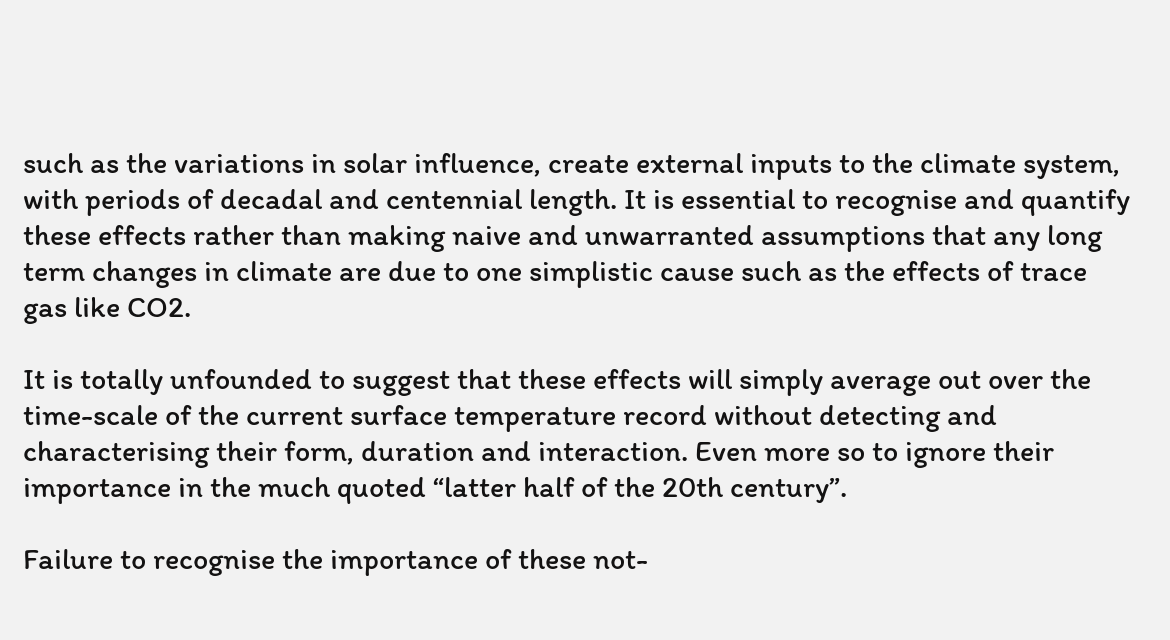such as the variations in solar influence, create external inputs to the climate system, with periods of decadal and centennial length. It is essential to recognise and quantify these effects rather than making naive and unwarranted assumptions that any long term changes in climate are due to one simplistic cause such as the effects of trace gas like CO2.

It is totally unfounded to suggest that these effects will simply average out over the time-scale of the current surface temperature record without detecting and characterising their form, duration and interaction. Even more so to ignore their importance in the much quoted “latter half of the 20th century”.

Failure to recognise the importance of these not-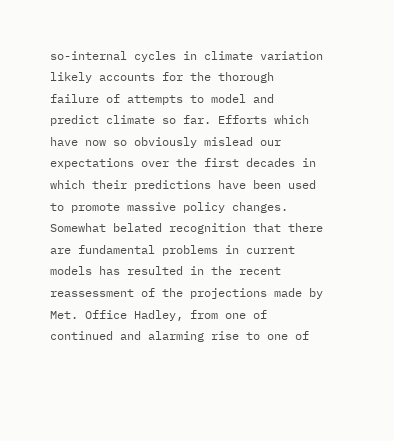so-internal cycles in climate variation likely accounts for the thorough failure of attempts to model and predict climate so far. Efforts which have now so obviously mislead our expectations over the first decades in which their predictions have been used to promote massive policy changes. Somewhat belated recognition that there are fundamental problems in current models has resulted in the recent reassessment of the projections made by Met. Office Hadley, from one of continued and alarming rise to one of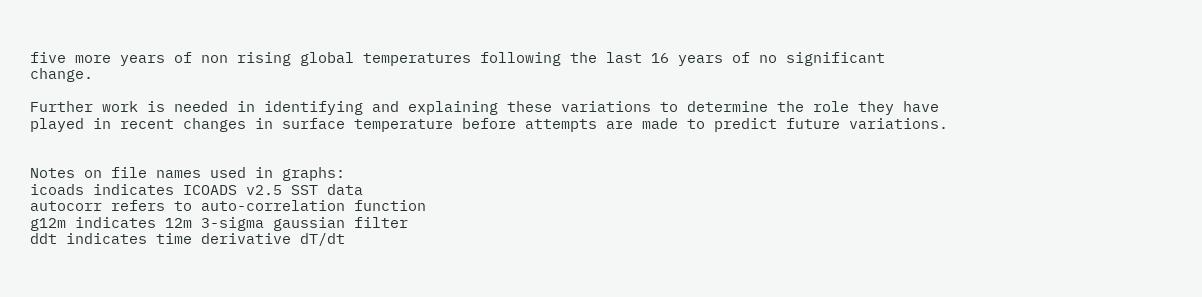five more years of non rising global temperatures following the last 16 years of no significant change.

Further work is needed in identifying and explaining these variations to determine the role they have played in recent changes in surface temperature before attempts are made to predict future variations.


Notes on file names used in graphs:
icoads indicates ICOADS v2.5 SST data
autocorr refers to auto-correlation function
g12m indicates 12m 3-sigma gaussian filter
ddt indicates time derivative dT/dt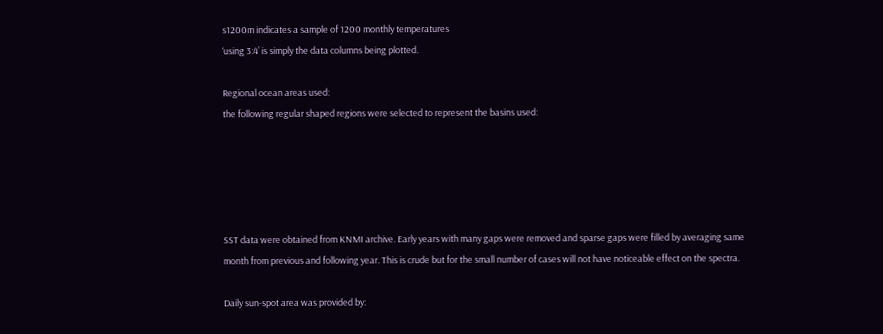s1200m indicates a sample of 1200 monthly temperatures
‘using 3:4’ is simply the data columns being plotted.

Regional ocean areas used:
the following regular shaped regions were selected to represent the basins used:





SST data were obtained from KNMI archive. Early years with many gaps were removed and sparse gaps were filled by averaging same month from previous and following year. This is crude but for the small number of cases will not have noticeable effect on the spectra.

Daily sun-spot area was provided by: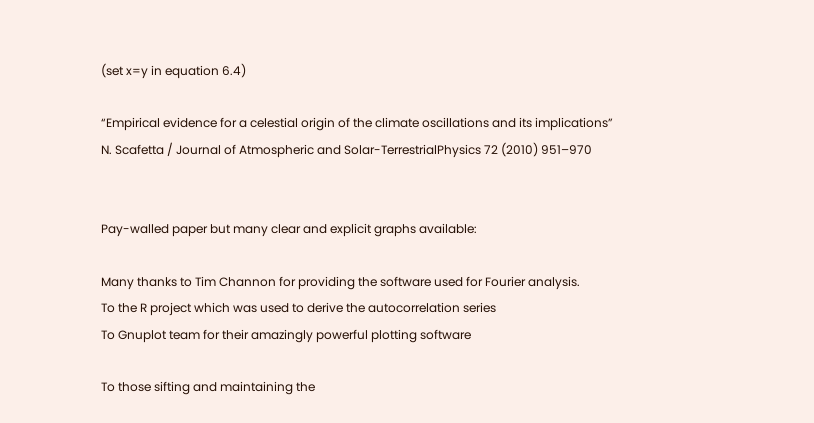(set x=y in equation 6.4)

“Empirical evidence for a celestial origin of the climate oscillations and its implications”
N. Scafetta / Journal of Atmospheric and Solar-TerrestrialPhysics 72 (2010) 951–970


Pay-walled paper but many clear and explicit graphs available:

Many thanks to Tim Channon for providing the software used for Fourier analysis.
To the R project which was used to derive the autocorrelation series
To Gnuplot team for their amazingly powerful plotting software

To those sifting and maintaining the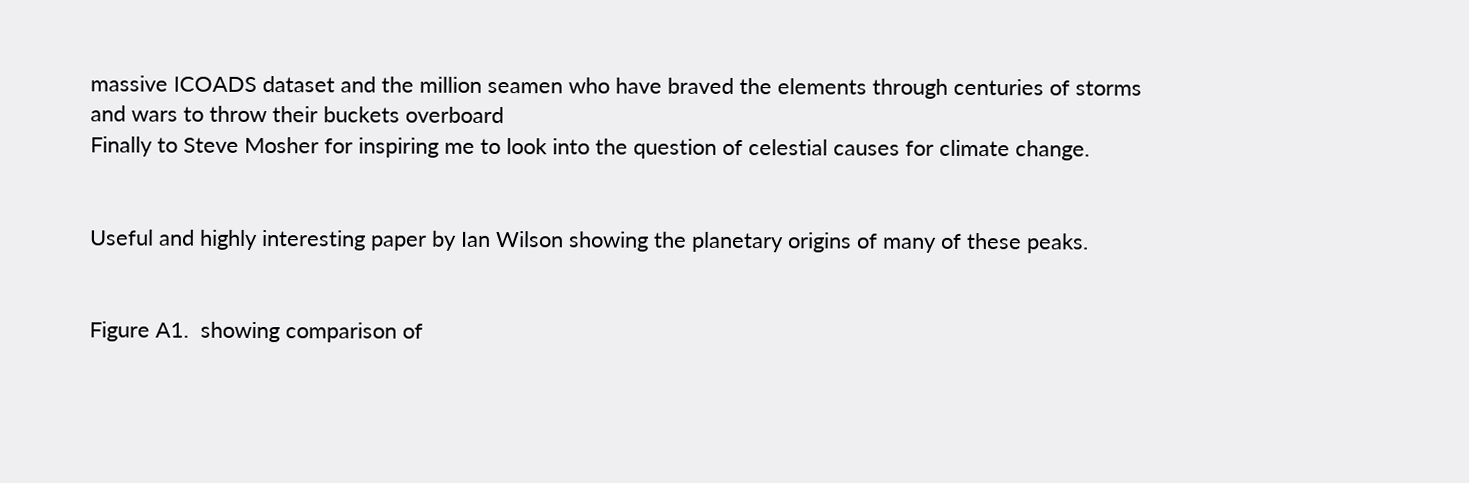massive ICOADS dataset and the million seamen who have braved the elements through centuries of storms and wars to throw their buckets overboard
Finally to Steve Mosher for inspiring me to look into the question of celestial causes for climate change.


Useful and highly interesting paper by Ian Wilson showing the planetary origins of many of these peaks.


Figure A1.  showing comparison of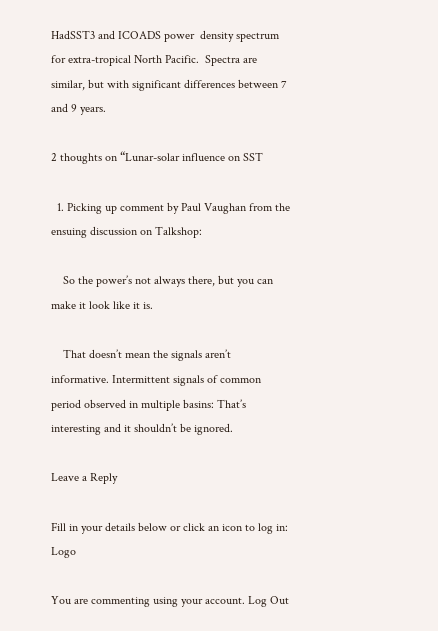HadSST3 and ICOADS power  density spectrum for extra-tropical North Pacific.  Spectra are similar, but with significant differences between 7 and 9 years.

2 thoughts on “Lunar-solar influence on SST

  1. Picking up comment by Paul Vaughan from the ensuing discussion on Talkshop:

    So the power’s not always there, but you can make it look like it is.

    That doesn’t mean the signals aren’t informative. Intermittent signals of common period observed in multiple basins: That’s interesting and it shouldn’t be ignored.

Leave a Reply

Fill in your details below or click an icon to log in: Logo

You are commenting using your account. Log Out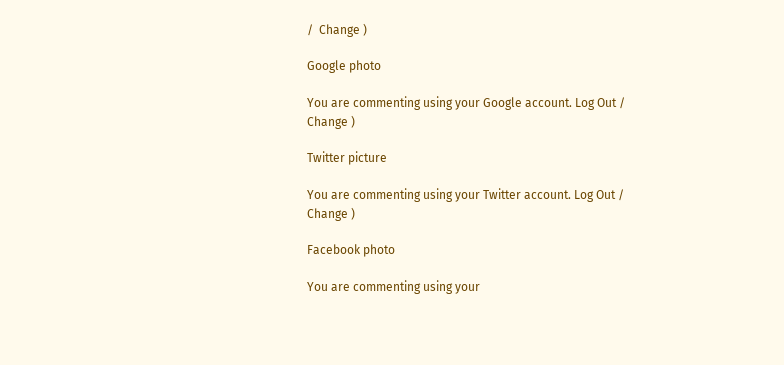/  Change )

Google photo

You are commenting using your Google account. Log Out /  Change )

Twitter picture

You are commenting using your Twitter account. Log Out /  Change )

Facebook photo

You are commenting using your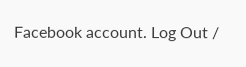Facebook account. Log Out /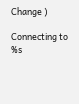Change )

Connecting to %s